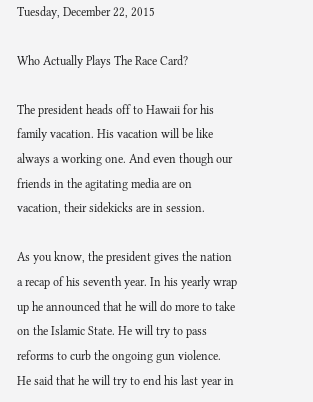Tuesday, December 22, 2015

Who Actually Plays The Race Card?

The president heads off to Hawaii for his family vacation. His vacation will be like always a working one. And even though our friends in the agitating media are on vacation, their sidekicks are in session.

As you know, the president gives the nation a recap of his seventh year. In his yearly wrap up he announced that he will do more to take on the Islamic State. He will try to pass reforms to curb the ongoing gun violence. He said that he will try to end his last year in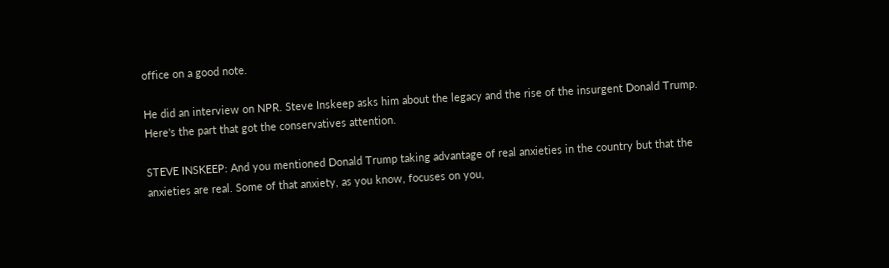office on a good note.

He did an interview on NPR. Steve Inskeep asks him about the legacy and the rise of the insurgent Donald Trump. Here's the part that got the conservatives attention.

STEVE INSKEEP: And you mentioned Donald Trump taking advantage of real anxieties in the country but that the anxieties are real. Some of that anxiety, as you know, focuses on you,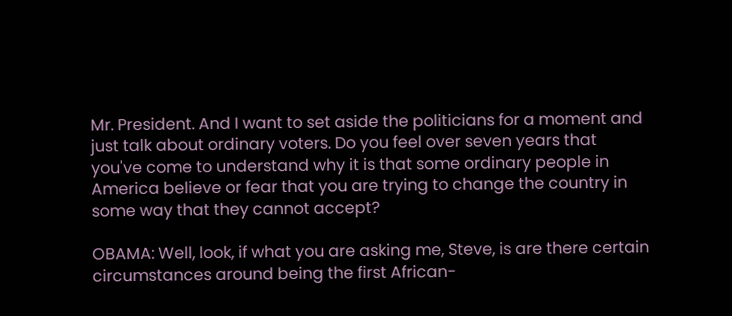Mr. President. And I want to set aside the politicians for a moment and just talk about ordinary voters. Do you feel over seven years that you've come to understand why it is that some ordinary people in America believe or fear that you are trying to change the country in some way that they cannot accept?

OBAMA: Well, look, if what you are asking me, Steve, is are there certain circumstances around being the first African-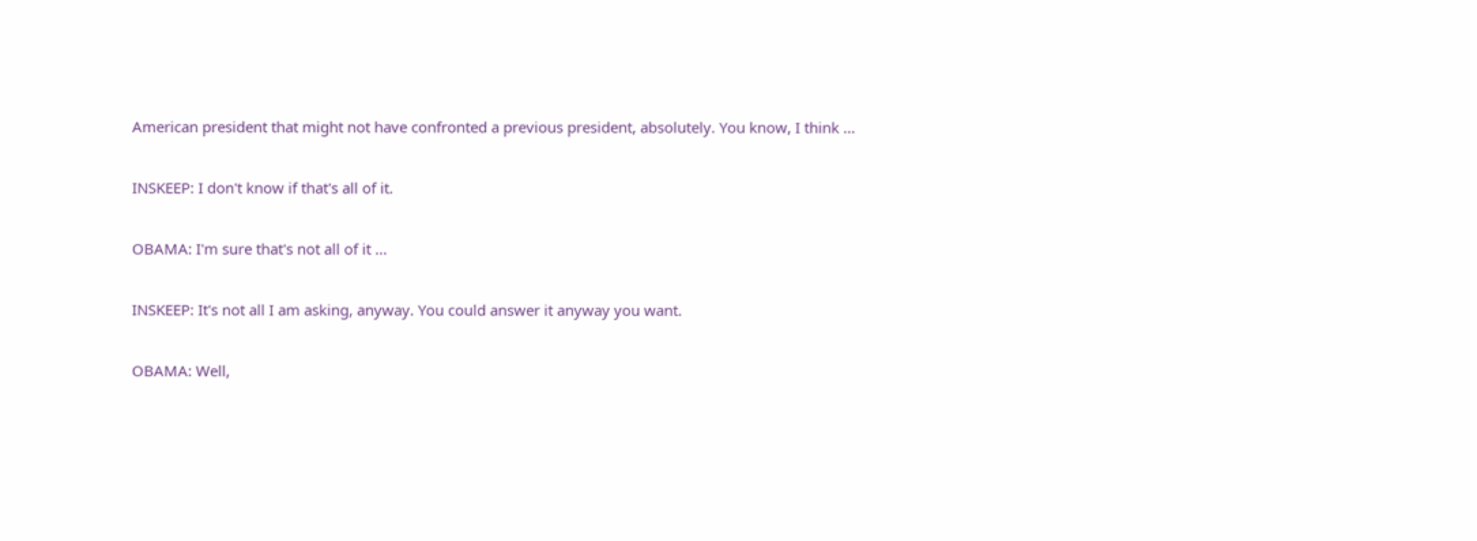American president that might not have confronted a previous president, absolutely. You know, I think ...

INSKEEP: I don't know if that's all of it.

OBAMA: I'm sure that's not all of it ...

INSKEEP: It's not all I am asking, anyway. You could answer it anyway you want.

OBAMA: Well,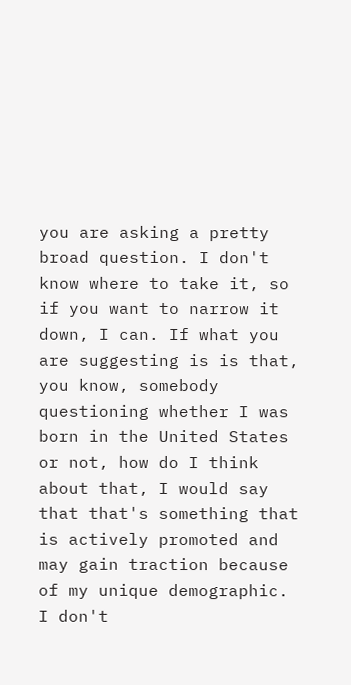you are asking a pretty broad question. I don't know where to take it, so if you want to narrow it down, I can. If what you are suggesting is is that, you know, somebody questioning whether I was born in the United States or not, how do I think about that, I would say that that's something that is actively promoted and may gain traction because of my unique demographic. I don't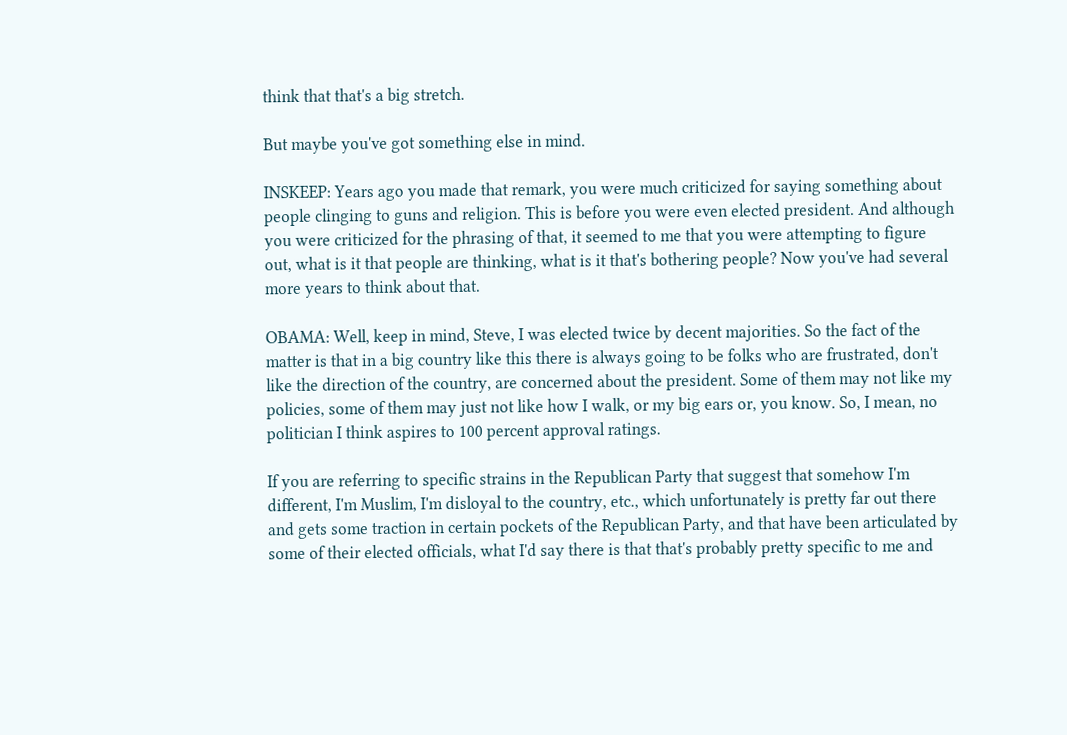think that that's a big stretch.

But maybe you've got something else in mind.

INSKEEP: Years ago you made that remark, you were much criticized for saying something about people clinging to guns and religion. This is before you were even elected president. And although you were criticized for the phrasing of that, it seemed to me that you were attempting to figure out, what is it that people are thinking, what is it that's bothering people? Now you've had several more years to think about that.

OBAMA: Well, keep in mind, Steve, I was elected twice by decent majorities. So the fact of the matter is that in a big country like this there is always going to be folks who are frustrated, don't like the direction of the country, are concerned about the president. Some of them may not like my policies, some of them may just not like how I walk, or my big ears or, you know. So, I mean, no politician I think aspires to 100 percent approval ratings.

If you are referring to specific strains in the Republican Party that suggest that somehow I'm different, I'm Muslim, I'm disloyal to the country, etc., which unfortunately is pretty far out there and gets some traction in certain pockets of the Republican Party, and that have been articulated by some of their elected officials, what I'd say there is that that's probably pretty specific to me and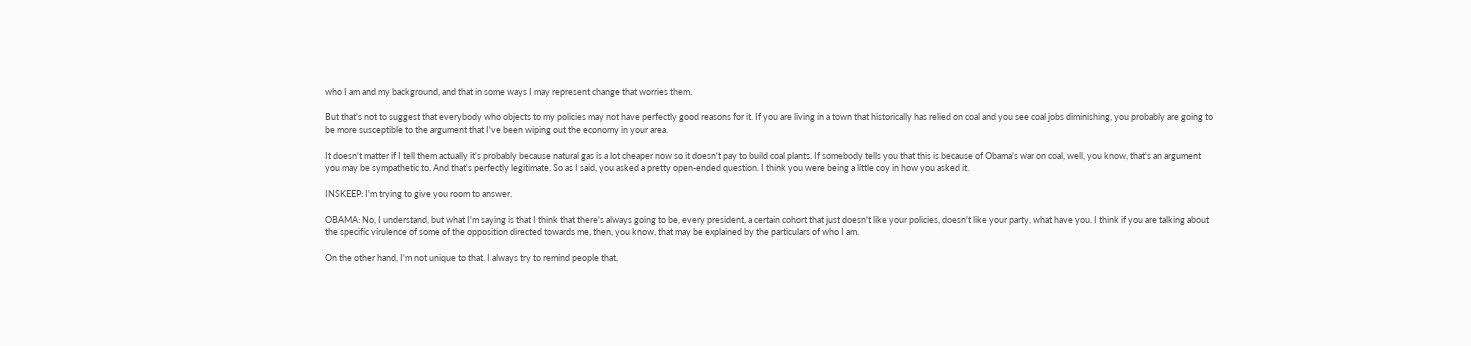who I am and my background, and that in some ways I may represent change that worries them.

But that's not to suggest that everybody who objects to my policies may not have perfectly good reasons for it. If you are living in a town that historically has relied on coal and you see coal jobs diminishing, you probably are going to be more susceptible to the argument that I've been wiping out the economy in your area.

It doesn't matter if I tell them actually it's probably because natural gas is a lot cheaper now so it doesn't pay to build coal plants. If somebody tells you that this is because of Obama's war on coal, well, you know, that's an argument you may be sympathetic to. And that's perfectly legitimate. So as I said, you asked a pretty open-ended question. I think you were being a little coy in how you asked it.

INSKEEP: I'm trying to give you room to answer.

OBAMA: No, I understand, but what I'm saying is that I think that there's always going to be, every president, a certain cohort that just doesn't like your policies, doesn't like your party, what have you. I think if you are talking about the specific virulence of some of the opposition directed towards me, then, you know, that may be explained by the particulars of who I am.

On the other hand, I'm not unique to that. I always try to remind people that,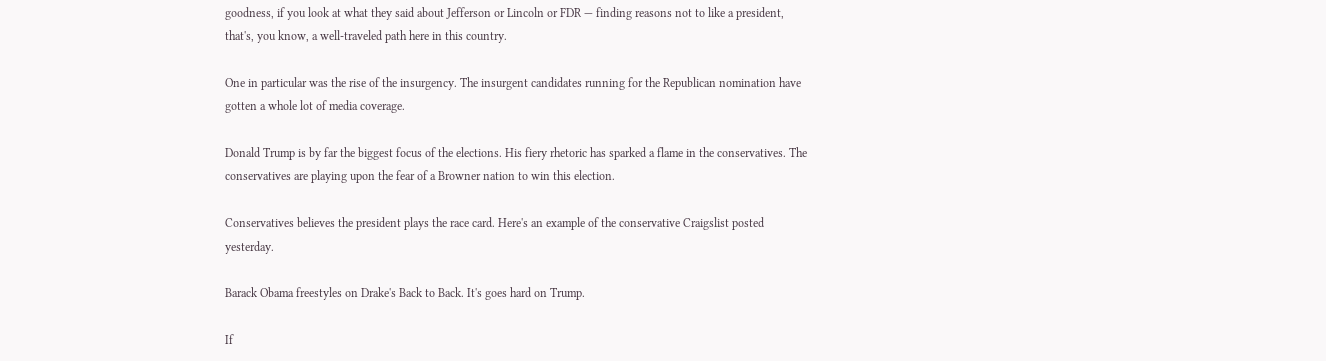goodness, if you look at what they said about Jefferson or Lincoln or FDR — finding reasons not to like a president, that's, you know, a well-traveled path here in this country.

One in particular was the rise of the insurgency. The insurgent candidates running for the Republican nomination have gotten a whole lot of media coverage.

Donald Trump is by far the biggest focus of the elections. His fiery rhetoric has sparked a flame in the conservatives. The conservatives are playing upon the fear of a Browner nation to win this election.

Conservatives believes the president plays the race card. Here's an example of the conservative Craigslist posted yesterday.

Barack Obama freestyles on Drake's Back to Back. It's goes hard on Trump.

If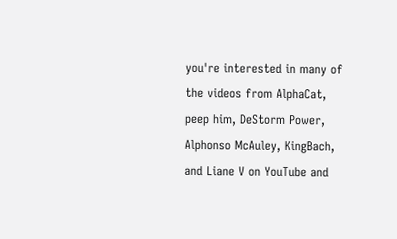you're interested in many of the videos from AlphaCat, peep him, DeStorm Power, Alphonso McAuley, KingBach, and Liane V on YouTube and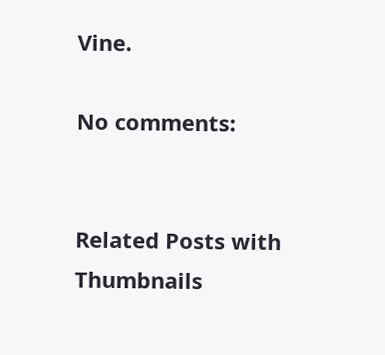Vine.

No comments:


Related Posts with Thumbnails